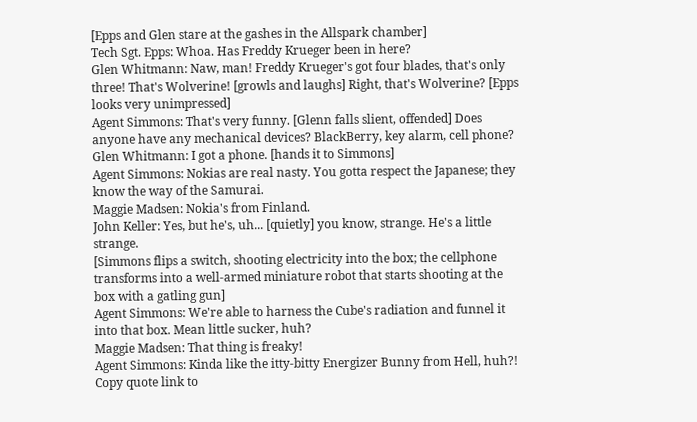[Epps and Glen stare at the gashes in the Allspark chamber]
Tech Sgt. Epps: Whoa. Has Freddy Krueger been in here?
Glen Whitmann: Naw, man! Freddy Krueger's got four blades, that's only three! That's Wolverine! [growls and laughs] Right, that's Wolverine? [Epps looks very unimpressed]
Agent Simmons: That's very funny. [Glenn falls slient, offended] Does anyone have any mechanical devices? BlackBerry, key alarm, cell phone?
Glen Whitmann: I got a phone. [hands it to Simmons]
Agent Simmons: Nokias are real nasty. You gotta respect the Japanese; they know the way of the Samurai.
Maggie Madsen: Nokia's from Finland.
John Keller: Yes, but he's, uh... [quietly] you know, strange. He's a little strange.
[Simmons flips a switch, shooting electricity into the box; the cellphone transforms into a well-armed miniature robot that starts shooting at the box with a gatling gun]
Agent Simmons: We're able to harness the Cube's radiation and funnel it into that box. Mean little sucker, huh?
Maggie Madsen: That thing is freaky!
Agent Simmons: Kinda like the itty-bitty Energizer Bunny from Hell, huh?!
Copy quote link to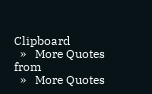Clipboard
  »   More Quotes from
  »   More Quotes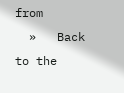from
  »   Back to the